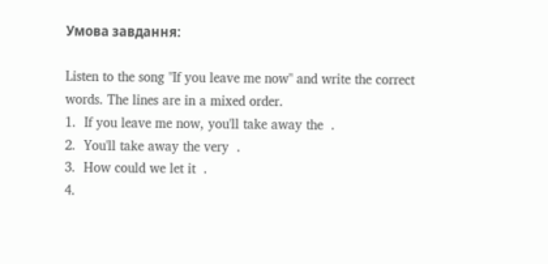Умова завдання:

Listen to the song "If you leave me now" and write the correct words. The lines are in a mixed order.
1.  If you leave me now, you'll take away the  .
2.  You'll take away the very  .
3.  How could we let it  .
4.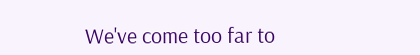We've come too far to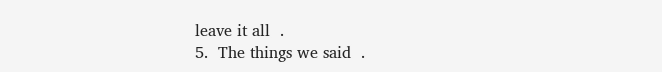leave it all  .
5.  The things we said  .